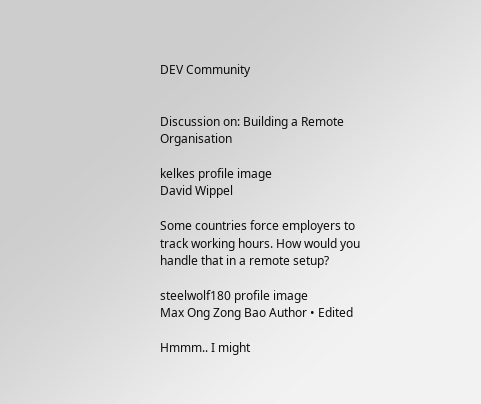DEV Community


Discussion on: Building a Remote Organisation

kelkes profile image
David Wippel

Some countries force employers to track working hours. How would you handle that in a remote setup?

steelwolf180 profile image
Max Ong Zong Bao Author • Edited

Hmmm.. I might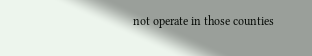not operate in those counties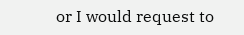or I would request to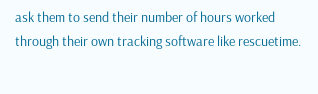ask them to send their number of hours worked through their own tracking software like rescuetime.